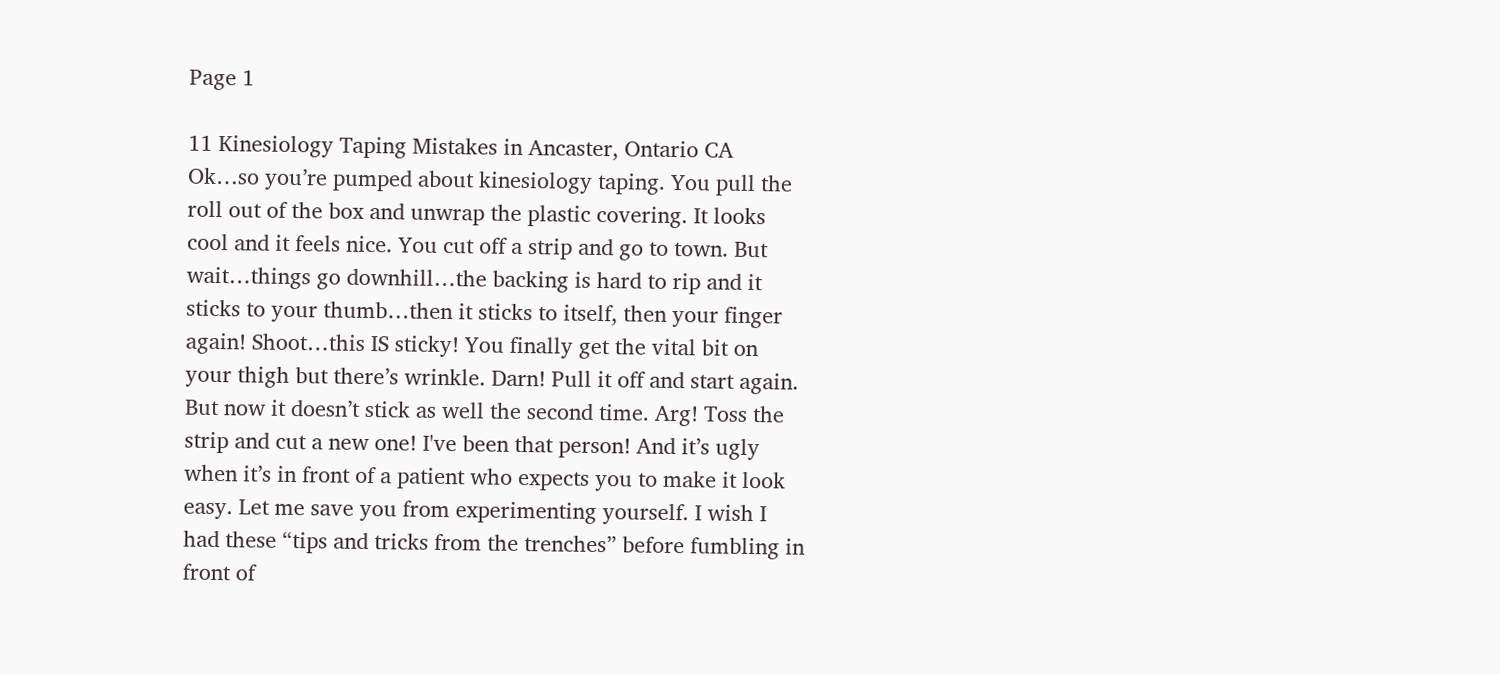Page 1

11 Kinesiology Taping Mistakes in Ancaster, Ontario CA Ok…so you’re pumped about kinesiology taping. You pull the roll out of the box and unwrap the plastic covering. It looks cool and it feels nice. You cut off a strip and go to town. But wait…things go downhill…the backing is hard to rip and it sticks to your thumb…then it sticks to itself, then your finger again! Shoot…this IS sticky! You finally get the vital bit on your thigh but there’s wrinkle. Darn! Pull it off and start again. But now it doesn’t stick as well the second time. Arg! Toss the strip and cut a new one! I've been that person! And it’s ugly when it’s in front of a patient who expects you to make it look easy. Let me save you from experimenting yourself. I wish I had these “tips and tricks from the trenches” before fumbling in front of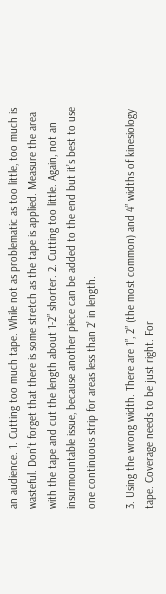an audience. 1. Cutting too much tape. While not as problematic as too little, too much is wasteful. Don’t forget that there is some stretch as the tape is applied. Measure the area with the tape and cut the length about 1-2” shorter. 2. Cutting too little. Again, not an insurmountable issue, because another piece can be added to the end but it’s best to use one continuous strip for areas less than 2’ in length.

3. Using the wrong width. There are 1”, 2” (the most common) and 4” widths of kinesiology tape. Coverage needs to be just right. For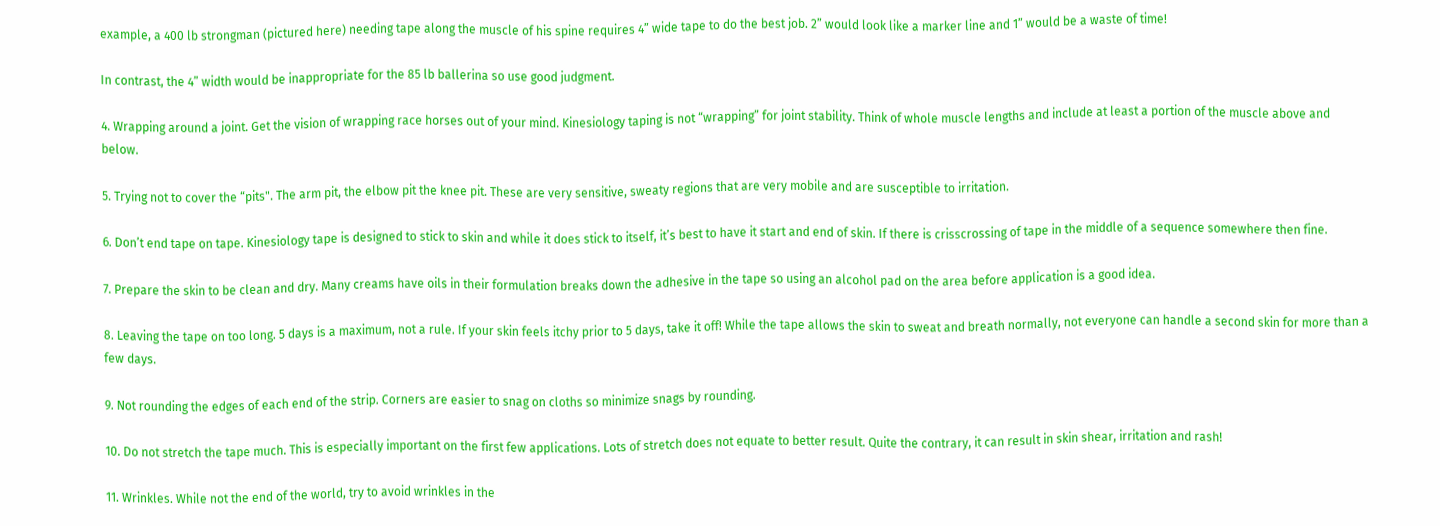example, a 400 lb strongman (pictured here) needing tape along the muscle of his spine requires 4” wide tape to do the best job. 2” would look like a marker line and 1” would be a waste of time!

In contrast, the 4” width would be inappropriate for the 85 lb ballerina so use good judgment.

4. Wrapping around a joint. Get the vision of wrapping race horses out of your mind. Kinesiology taping is not “wrapping” for joint stability. Think of whole muscle lengths and include at least a portion of the muscle above and below.

5. Trying not to cover the “pits". The arm pit, the elbow pit the knee pit. These are very sensitive, sweaty regions that are very mobile and are susceptible to irritation.

6. Don’t end tape on tape. Kinesiology tape is designed to stick to skin and while it does stick to itself, it’s best to have it start and end of skin. If there is crisscrossing of tape in the middle of a sequence somewhere then fine.

7. Prepare the skin to be clean and dry. Many creams have oils in their formulation breaks down the adhesive in the tape so using an alcohol pad on the area before application is a good idea.

8. Leaving the tape on too long. 5 days is a maximum, not a rule. If your skin feels itchy prior to 5 days, take it off! While the tape allows the skin to sweat and breath normally, not everyone can handle a second skin for more than a few days.

9. Not rounding the edges of each end of the strip. Corners are easier to snag on cloths so minimize snags by rounding.

10. Do not stretch the tape much. This is especially important on the first few applications. Lots of stretch does not equate to better result. Quite the contrary, it can result in skin shear, irritation and rash!

11. Wrinkles. While not the end of the world, try to avoid wrinkles in the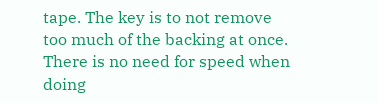tape. The key is to not remove too much of the backing at once. There is no need for speed when doing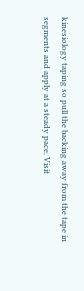kinesiology taping so pull the backing away from the tape in segments and apply at a steady pace. Visit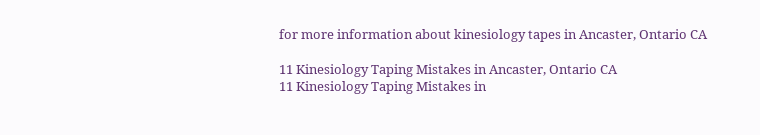for more information about kinesiology tapes in Ancaster, Ontario CA

11 Kinesiology Taping Mistakes in Ancaster, Ontario CA
11 Kinesiology Taping Mistakes in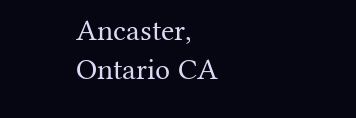Ancaster, Ontario CA